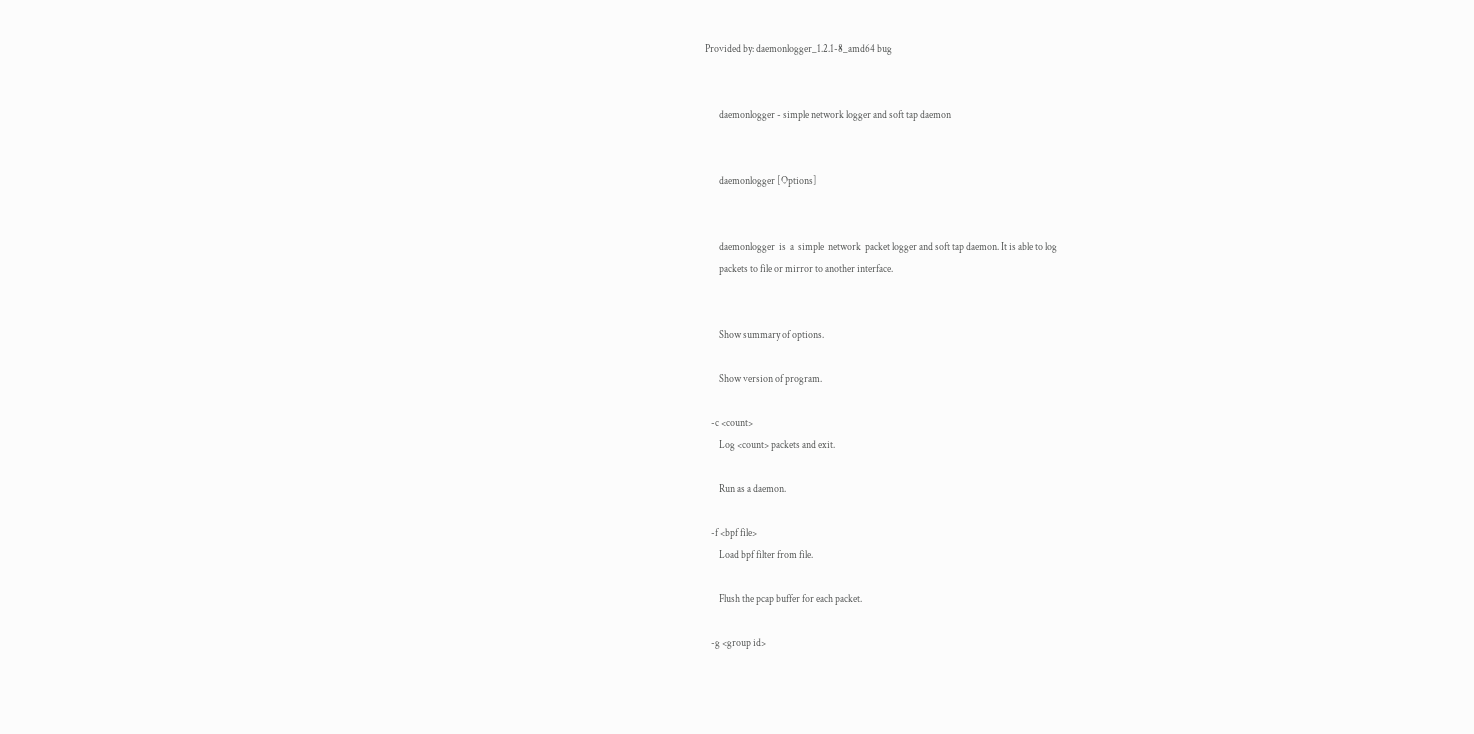Provided by: daemonlogger_1.2.1-8_amd64 bug


       daemonlogger - simple network logger and soft tap daemon


       daemonlogger [Options]


       daemonlogger  is  a  simple  network  packet logger and soft tap daemon. It is able to log
       packets to file or mirror to another interface.


       Show summary of options.

       Show version of program.

   -c <count>
       Log <count> packets and exit.

       Run as a daemon.

   -f <bpf file>
       Load bpf filter from file.

       Flush the pcap buffer for each packet.

   -g <group id>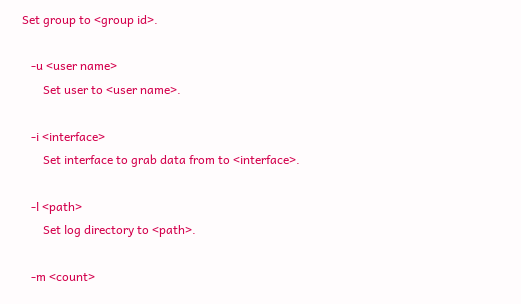Set group to <group id>.

   -u <user name>
       Set user to <user name>.

   -i <interface>
       Set interface to grab data from to <interface>.

   -l <path>
       Set log directory to <path>.

   -m <count>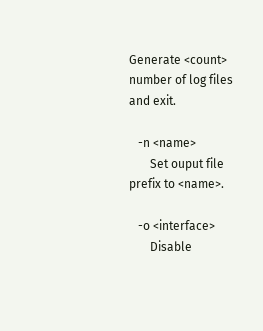Generate <count> number of log files and exit.

   -n <name>
       Set ouput file prefix to <name>.

   -o <interface>
       Disable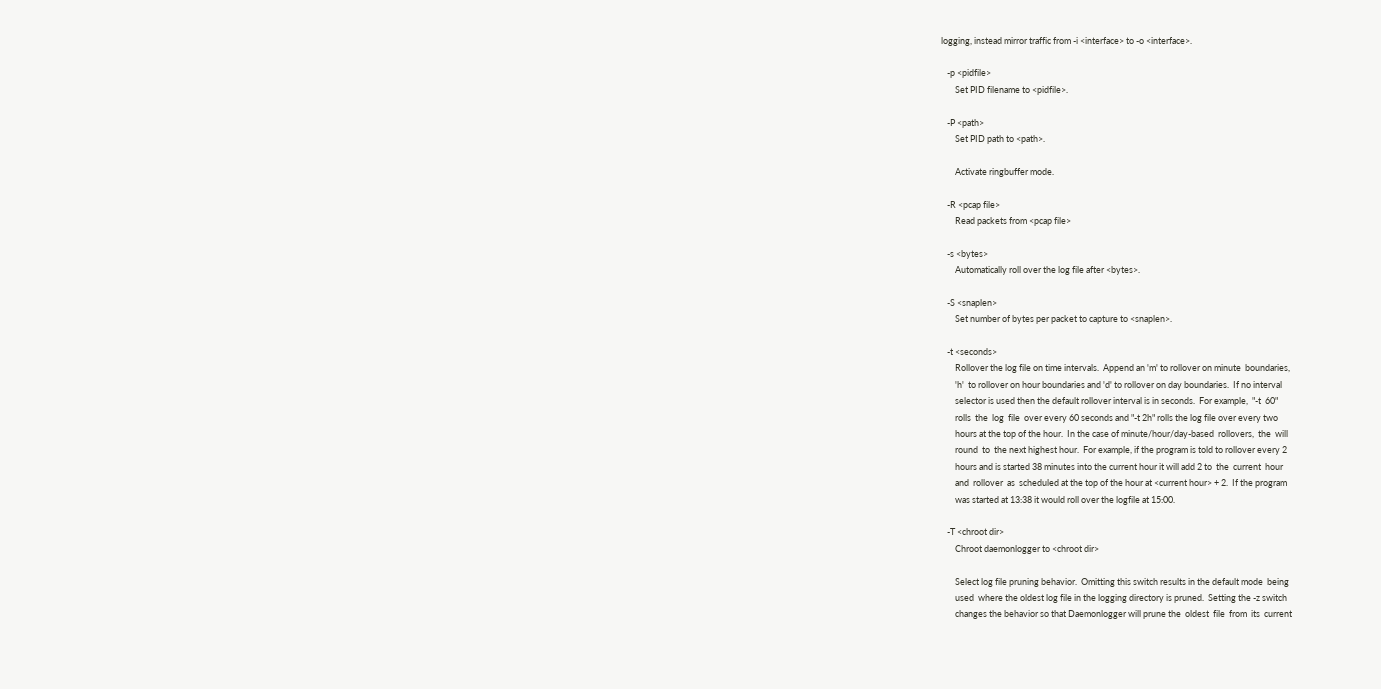logging, instead mirror traffic from -i <interface> to -o <interface>.

   -p <pidfile>
       Set PID filename to <pidfile>.

   -P <path>
       Set PID path to <path>.

       Activate ringbuffer mode.

   -R <pcap file>
       Read packets from <pcap file>

   -s <bytes>
       Automatically roll over the log file after <bytes>.

   -S <snaplen>
       Set number of bytes per packet to capture to <snaplen>.

   -t <seconds>
       Rollover the log file on time intervals.  Append an 'm' to rollover on minute  boundaries,
       'h'  to rollover on hour boundaries and 'd' to rollover on day boundaries.  If no interval
       selector is used then the default rollover interval is in seconds.  For example,  "-t  60"
       rolls  the  log  file  over every 60 seconds and "-t 2h" rolls the log file over every two
       hours at the top of the hour.  In the case of minute/hour/day-based  rollovers,  the  will
       round  to  the next highest hour.  For example, if the program is told to rollover every 2
       hours and is started 38 minutes into the current hour it will add 2 to  the  current  hour
       and  rollover  as  scheduled at the top of the hour at <current hour> + 2.  If the program
       was started at 13:38 it would roll over the logfile at 15:00.

   -T <chroot dir>
       Chroot daemonlogger to <chroot dir>

       Select log file pruning behavior.  Omitting this switch results in the default mode  being
       used  where the oldest log file in the logging directory is pruned.  Setting the -z switch
       changes the behavior so that Daemonlogger will prune the  oldest  file  from  its  current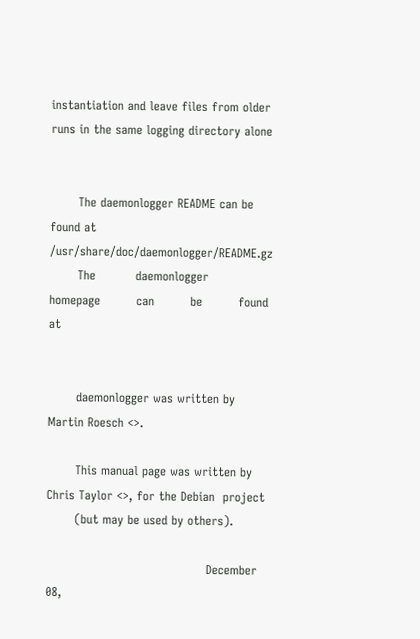instantiation and leave files from older runs in the same logging directory alone


       The daemonlogger README can be found at /usr/share/doc/daemonlogger/README.gz
       The          daemonlogger         homepage         can         be         found         at


       daemonlogger was written by Martin Roesch <>.

       This manual page was written by Chris Taylor <>, for the Debian  project
       (but may be used by others).

                                        December 08,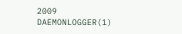2009                         DAEMONLOGGER(1)